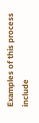Examples of this process include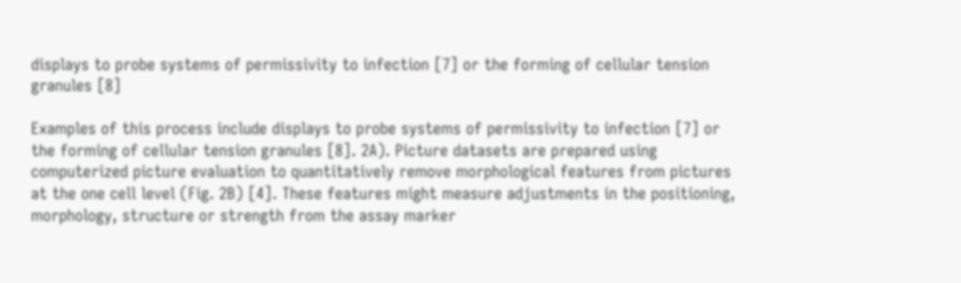displays to probe systems of permissivity to infection [7] or the forming of cellular tension granules [8]

Examples of this process include displays to probe systems of permissivity to infection [7] or the forming of cellular tension granules [8]. 2A). Picture datasets are prepared using computerized picture evaluation to quantitatively remove morphological features from pictures at the one cell level (Fig. 2B) [4]. These features might measure adjustments in the positioning, morphology, structure or strength from the assay marker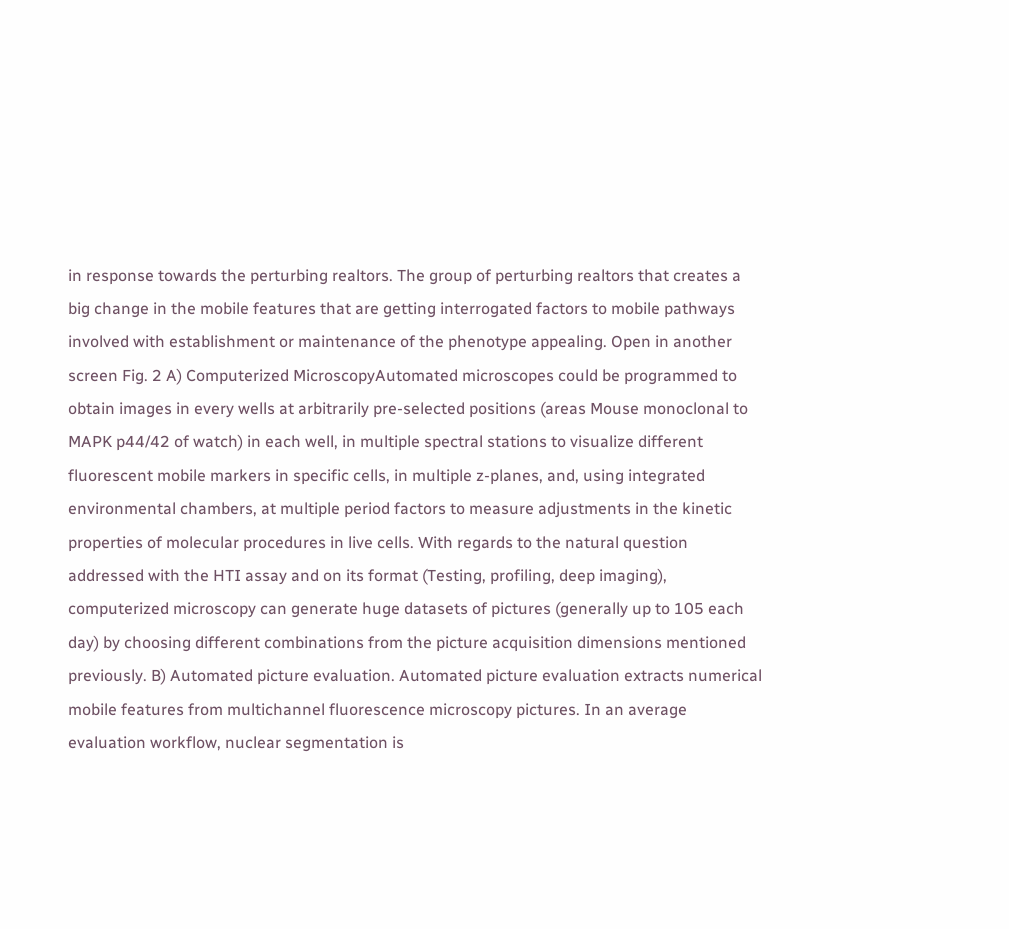in response towards the perturbing realtors. The group of perturbing realtors that creates a big change in the mobile features that are getting interrogated factors to mobile pathways involved with establishment or maintenance of the phenotype appealing. Open in another screen Fig. 2 A) Computerized MicroscopyAutomated microscopes could be programmed to obtain images in every wells at arbitrarily pre-selected positions (areas Mouse monoclonal to MAPK p44/42 of watch) in each well, in multiple spectral stations to visualize different fluorescent mobile markers in specific cells, in multiple z-planes, and, using integrated environmental chambers, at multiple period factors to measure adjustments in the kinetic properties of molecular procedures in live cells. With regards to the natural question addressed with the HTI assay and on its format (Testing, profiling, deep imaging), computerized microscopy can generate huge datasets of pictures (generally up to 105 each day) by choosing different combinations from the picture acquisition dimensions mentioned previously. B) Automated picture evaluation. Automated picture evaluation extracts numerical mobile features from multichannel fluorescence microscopy pictures. In an average evaluation workflow, nuclear segmentation is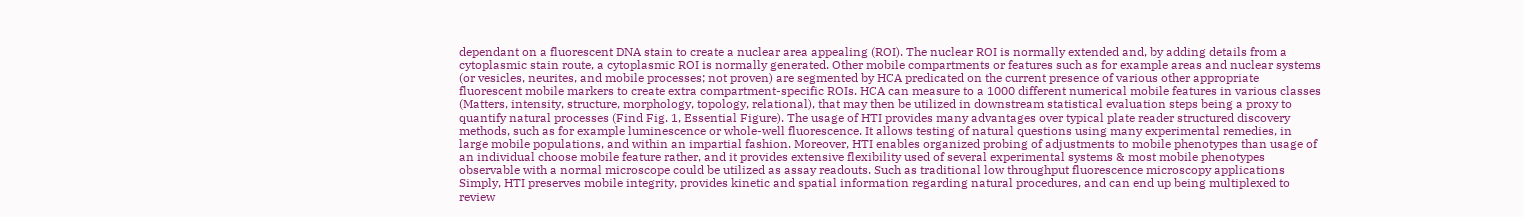dependant on a fluorescent DNA stain to create a nuclear area appealing (ROI). The nuclear ROI is normally extended and, by adding details from a cytoplasmic stain route, a cytoplasmic ROI is normally generated. Other mobile compartments or features such as for example areas and nuclear systems (or vesicles, neurites, and mobile processes; not proven) are segmented by HCA predicated on the current presence of various other appropriate fluorescent mobile markers to create extra compartment-specific ROIs. HCA can measure to a 1000 different numerical mobile features in various classes (Matters, intensity, structure, morphology, topology, relational), that may then be utilized in downstream statistical evaluation steps being a proxy to quantify natural processes (Find Fig. 1, Essential Figure). The usage of HTI provides many advantages over typical plate reader structured discovery methods, such as for example luminescence or whole-well fluorescence. It allows testing of natural questions using many experimental remedies, in large mobile populations, and within an impartial fashion. Moreover, HTI enables organized probing of adjustments to mobile phenotypes than usage of an individual choose mobile feature rather, and it provides extensive flexibility used of several experimental systems & most mobile phenotypes observable with a normal microscope could be utilized as assay readouts. Such as traditional low throughput fluorescence microscopy applications Simply, HTI preserves mobile integrity, provides kinetic and spatial information regarding natural procedures, and can end up being multiplexed to review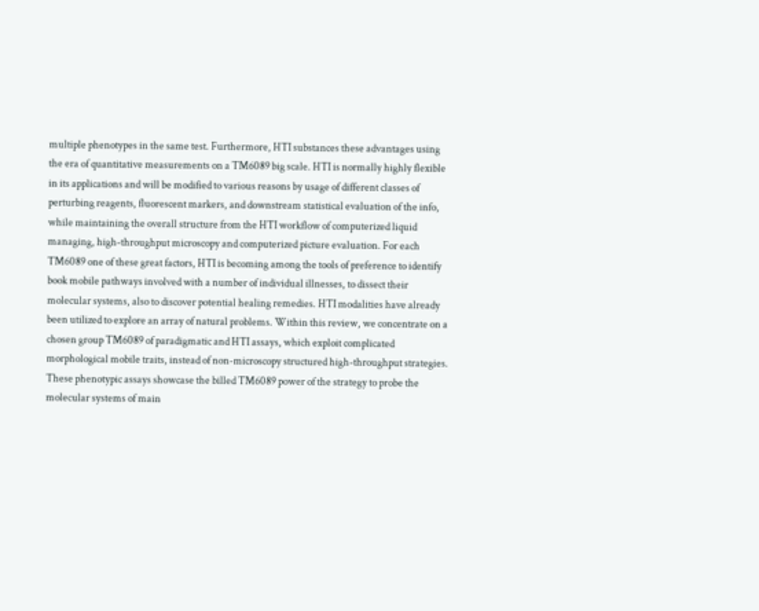multiple phenotypes in the same test. Furthermore, HTI substances these advantages using the era of quantitative measurements on a TM6089 big scale. HTI is normally highly flexible in its applications and will be modified to various reasons by usage of different classes of perturbing reagents, fluorescent markers, and downstream statistical evaluation of the info, while maintaining the overall structure from the HTI workflow of computerized liquid managing, high-throughput microscopy and computerized picture evaluation. For each TM6089 one of these great factors, HTI is becoming among the tools of preference to identify book mobile pathways involved with a number of individual illnesses, to dissect their molecular systems, also to discover potential healing remedies. HTI modalities have already been utilized to explore an array of natural problems. Within this review, we concentrate on a chosen group TM6089 of paradigmatic and HTI assays, which exploit complicated morphological mobile traits, instead of non-microscopy structured high-throughput strategies. These phenotypic assays showcase the billed TM6089 power of the strategy to probe the molecular systems of main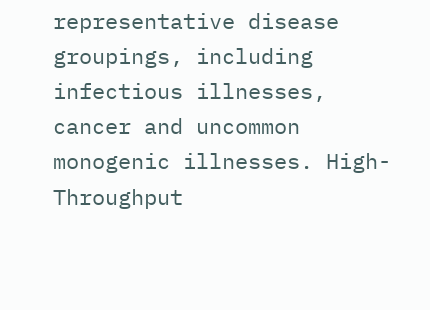representative disease groupings, including infectious illnesses, cancer and uncommon monogenic illnesses. High-Throughput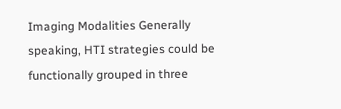Imaging Modalities Generally speaking, HTI strategies could be functionally grouped in three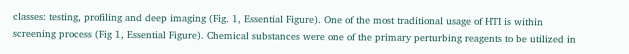classes: testing, profiling and deep imaging (Fig. 1, Essential Figure). One of the most traditional usage of HTI is within screening process (Fig 1, Essential Figure). Chemical substances were one of the primary perturbing reagents to be utilized in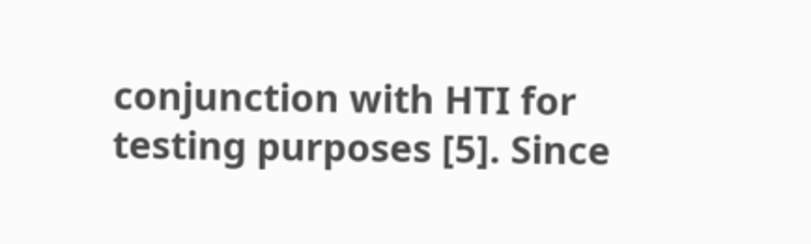conjunction with HTI for testing purposes [5]. Since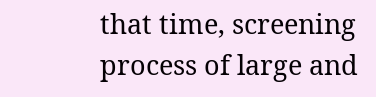that time, screening process of large and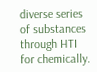diverse series of substances through HTI for chemically.